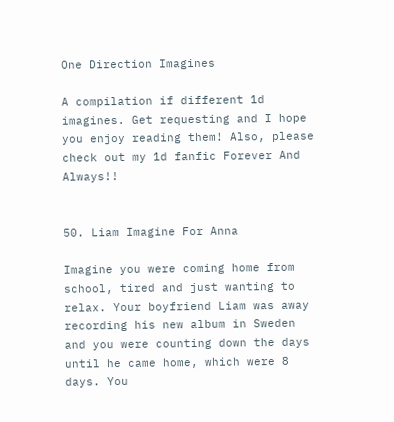One Direction Imagines

A compilation if different 1d imagines. Get requesting and I hope you enjoy reading them! Also, please check out my 1d fanfic Forever And Always!!


50. Liam Imagine For Anna

Imagine you were coming home from school, tired and just wanting to relax. Your boyfriend Liam was away recording his new album in Sweden and you were counting down the days until he came home, which were 8 days. You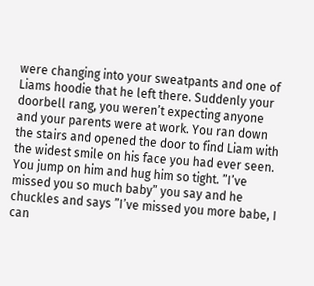were changing into your sweatpants and one of Liams hoodie that he left there. Suddenly your doorbell rang, you weren’t expecting anyone and your parents were at work. You ran down the stairs and opened the door to find Liam with the widest smile on his face you had ever seen. You jump on him and hug him so tight. ”I’ve missed you so much baby” you say and he chuckles and says ”I’ve missed you more babe, I can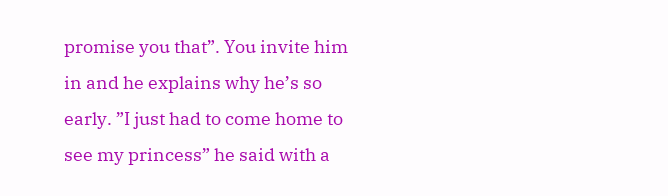promise you that”. You invite him in and he explains why he’s so early. ”I just had to come home to see my princess” he said with a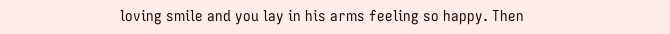loving smile and you lay in his arms feeling so happy. Then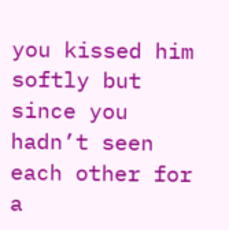you kissed him softly but since you hadn’t seen each other for a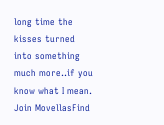long time the kisses turned into something much more..if you know what I mean.
Join MovellasFind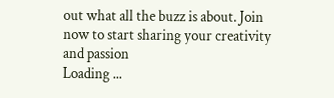out what all the buzz is about. Join now to start sharing your creativity and passion
Loading ...